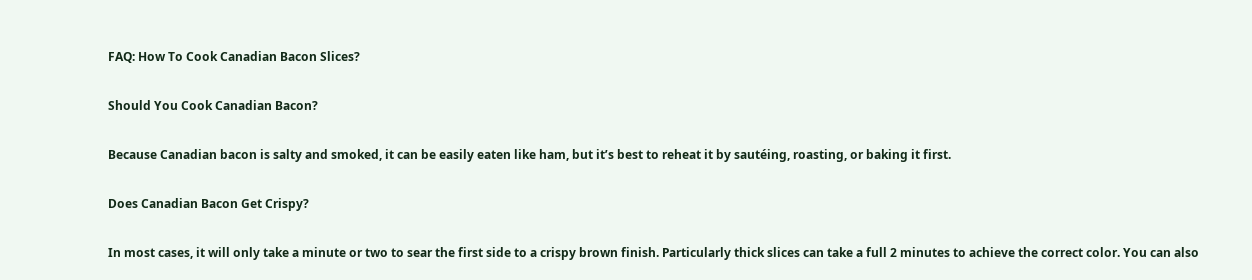FAQ: How To Cook Canadian Bacon Slices?

Should You Cook Canadian Bacon?

Because Canadian bacon is salty and smoked, it can be easily eaten like ham, but it’s best to reheat it by sautéing, roasting, or baking it first.

Does Canadian Bacon Get Crispy?

In most cases, it will only take a minute or two to sear the first side to a crispy brown finish. Particularly thick slices can take a full 2 minutes to achieve the correct color. You can also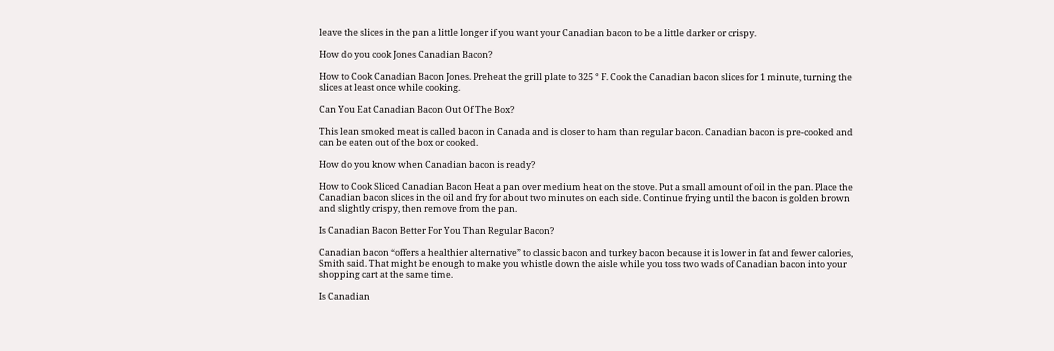leave the slices in the pan a little longer if you want your Canadian bacon to be a little darker or crispy.

How do you cook Jones Canadian Bacon?

How to Cook Canadian Bacon Jones. Preheat the grill plate to 325 ° F. Cook the Canadian bacon slices for 1 minute, turning the slices at least once while cooking.

Can You Eat Canadian Bacon Out Of The Box?

This lean smoked meat is called bacon in Canada and is closer to ham than regular bacon. Canadian bacon is pre-cooked and can be eaten out of the box or cooked.

How do you know when Canadian bacon is ready?

How to Cook Sliced Canadian Bacon Heat a pan over medium heat on the stove. Put a small amount of oil in the pan. Place the Canadian bacon slices in the oil and fry for about two minutes on each side. Continue frying until the bacon is golden brown and slightly crispy, then remove from the pan.

Is Canadian Bacon Better For You Than Regular Bacon?

Canadian bacon “offers a healthier alternative” to classic bacon and turkey bacon because it is lower in fat and fewer calories, Smith said. That might be enough to make you whistle down the aisle while you toss two wads of Canadian bacon into your shopping cart at the same time.

Is Canadian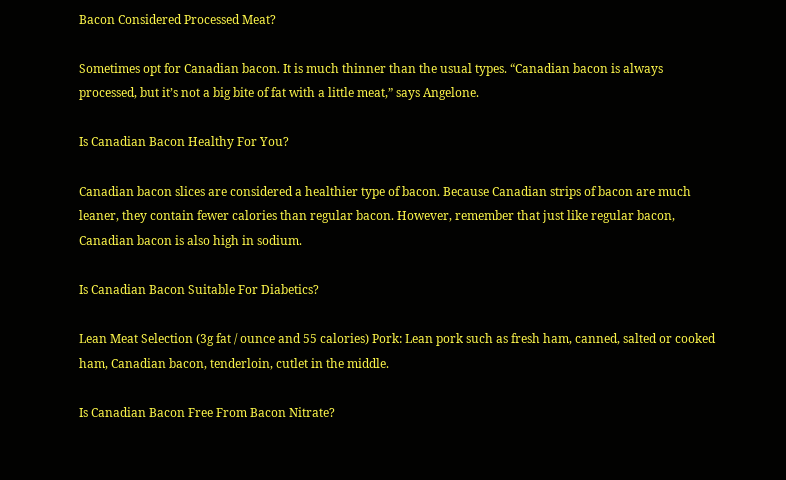Bacon Considered Processed Meat?

Sometimes opt for Canadian bacon. It is much thinner than the usual types. “Canadian bacon is always processed, but it’s not a big bite of fat with a little meat,” says Angelone.

Is Canadian Bacon Healthy For You?

Canadian bacon slices are considered a healthier type of bacon. Because Canadian strips of bacon are much leaner, they contain fewer calories than regular bacon. However, remember that just like regular bacon, Canadian bacon is also high in sodium.

Is Canadian Bacon Suitable For Diabetics?

Lean Meat Selection (3g fat / ounce and 55 calories) Pork: Lean pork such as fresh ham, canned, salted or cooked ham, Canadian bacon, tenderloin, cutlet in the middle.

Is Canadian Bacon Free From Bacon Nitrate?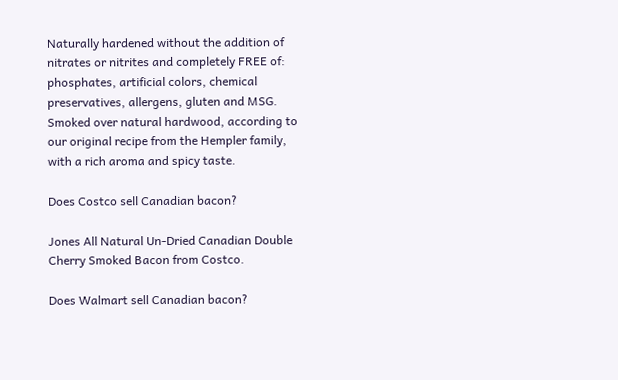Naturally hardened without the addition of nitrates or nitrites and completely FREE of: phosphates, artificial colors, chemical preservatives, allergens, gluten and MSG. Smoked over natural hardwood, according to our original recipe from the Hempler family, with a rich aroma and spicy taste.

Does Costco sell Canadian bacon?

Jones All Natural Un-Dried Canadian Double Cherry Smoked Bacon from Costco.

Does Walmart sell Canadian bacon?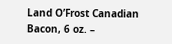Land O’Frost Canadian Bacon, 6 oz. –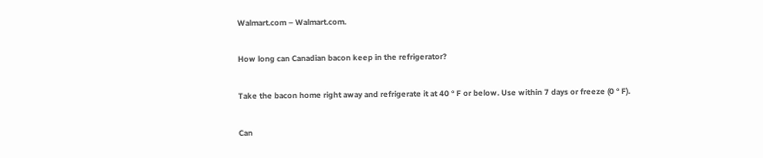Walmart.com – Walmart.com.

How long can Canadian bacon keep in the refrigerator?

Take the bacon home right away and refrigerate it at 40 ° F or below. Use within 7 days or freeze (0 ° F).

Can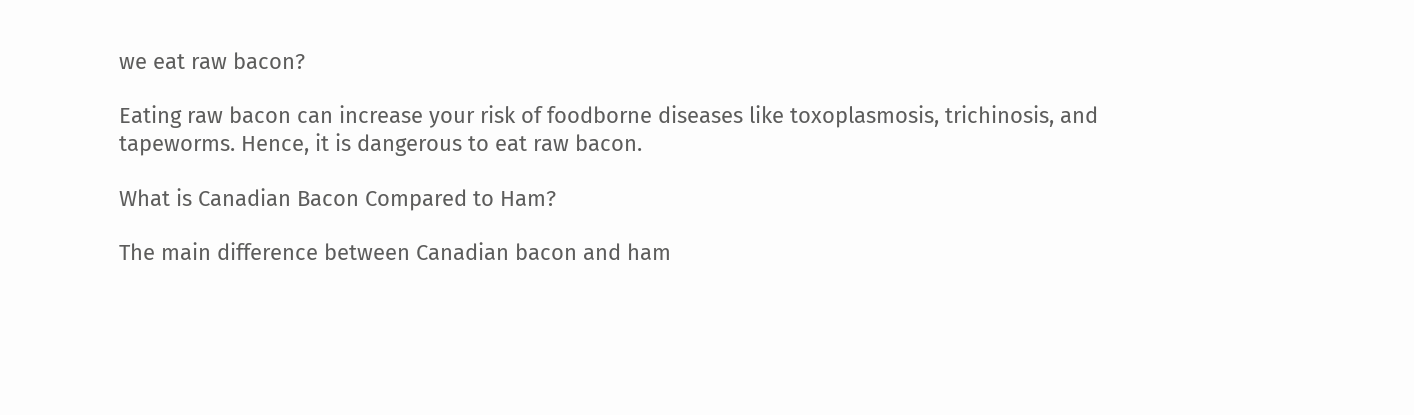we eat raw bacon?

Eating raw bacon can increase your risk of foodborne diseases like toxoplasmosis, trichinosis, and tapeworms. Hence, it is dangerous to eat raw bacon.

What is Canadian Bacon Compared to Ham?

The main difference between Canadian bacon and ham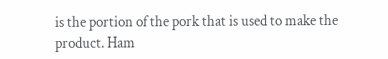is the portion of the pork that is used to make the product. Ham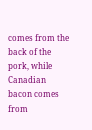comes from the back of the pork, while Canadian bacon comes from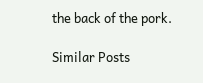the back of the pork.

Similar Posts